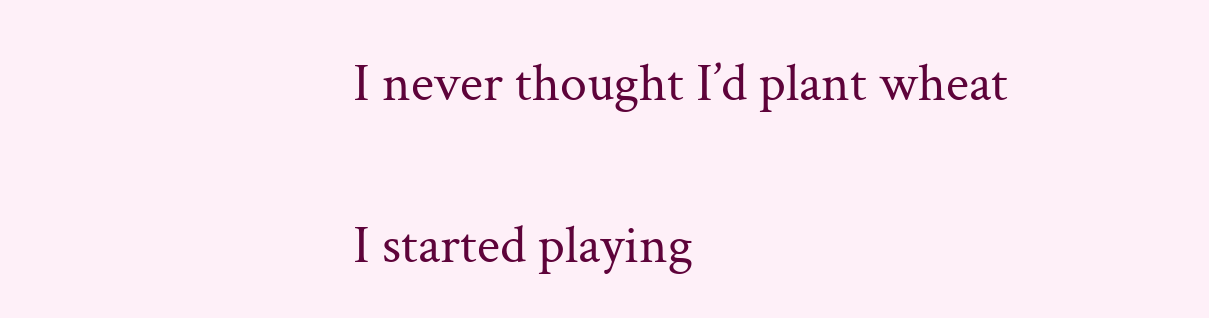I never thought I’d plant wheat

I started playing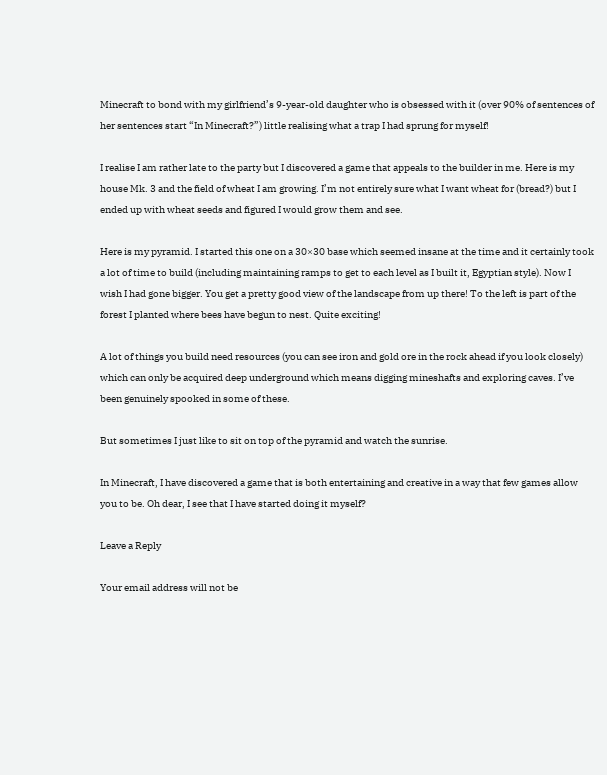Minecraft to bond with my girlfriend’s 9-year-old daughter who is obsessed with it (over 90% of sentences of her sentences start “In Minecraft?”) little realising what a trap I had sprung for myself!

I realise I am rather late to the party but I discovered a game that appeals to the builder in me. Here is my house Mk. 3 and the field of wheat I am growing. I’m not entirely sure what I want wheat for (bread?) but I ended up with wheat seeds and figured I would grow them and see.

Here is my pyramid. I started this one on a 30×30 base which seemed insane at the time and it certainly took a lot of time to build (including maintaining ramps to get to each level as I built it, Egyptian style). Now I wish I had gone bigger. You get a pretty good view of the landscape from up there! To the left is part of the forest I planted where bees have begun to nest. Quite exciting!

A lot of things you build need resources (you can see iron and gold ore in the rock ahead if you look closely) which can only be acquired deep underground which means digging mineshafts and exploring caves. I’ve been genuinely spooked in some of these.

But sometimes I just like to sit on top of the pyramid and watch the sunrise.

In Minecraft, I have discovered a game that is both entertaining and creative in a way that few games allow you to be. Oh dear, I see that I have started doing it myself?

Leave a Reply

Your email address will not be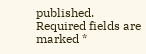published. Required fields are marked *